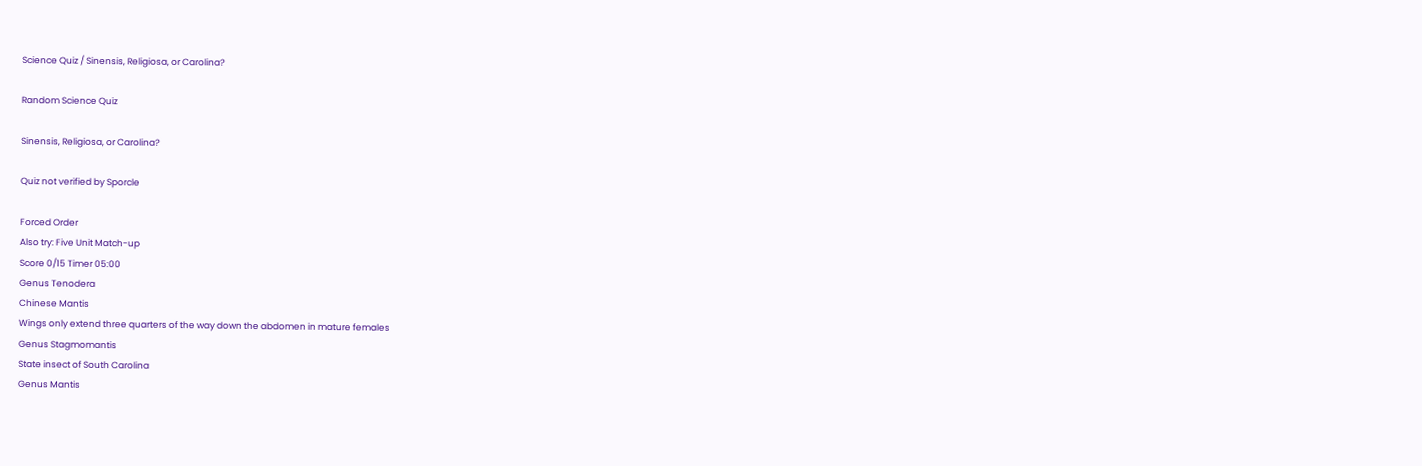Science Quiz / Sinensis, Religiosa, or Carolina?

Random Science Quiz

Sinensis, Religiosa, or Carolina?

Quiz not verified by Sporcle

Forced Order
Also try: Five Unit Match-up
Score 0/15 Timer 05:00
Genus Tenodera
Chinese Mantis
Wings only extend three quarters of the way down the abdomen in mature females
Genus Stagmomantis
State insect of South Carolina
Genus Mantis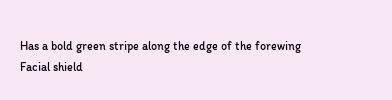Has a bold green stripe along the edge of the forewing
Facial shield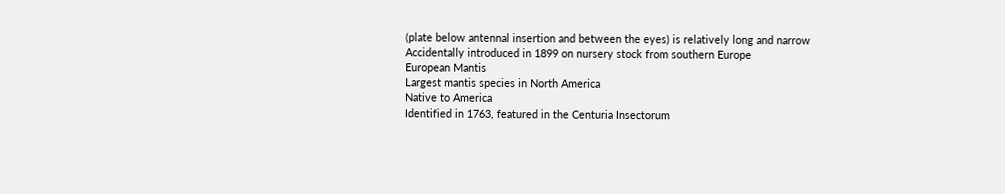(plate below antennal insertion and between the eyes) is relatively long and narrow
Accidentally introduced in 1899 on nursery stock from southern Europe
European Mantis
Largest mantis species in North America
Native to America
Identified in 1763, featured in the Centuria Insectorum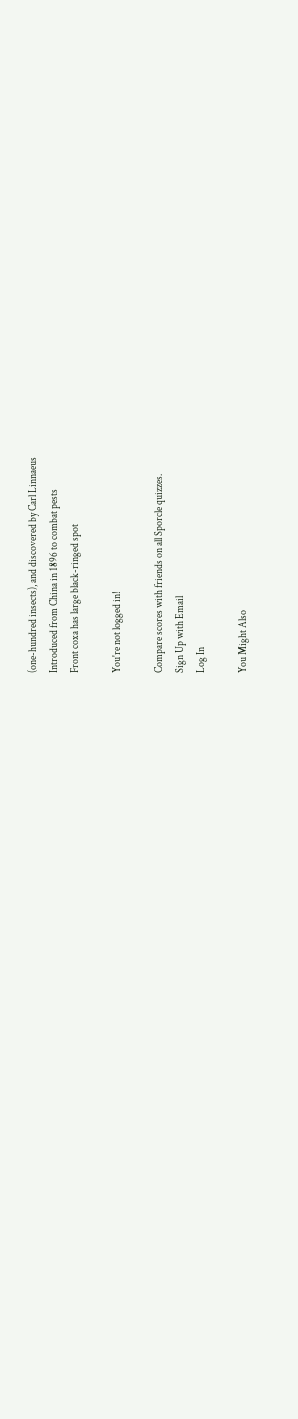(one-hundred insects), and discovered by Carl Linnaeus
Introduced from China in 1896 to combat pests
Front coxa has large black-ringed spot

You're not logged in!

Compare scores with friends on all Sporcle quizzes.
Sign Up with Email
Log In

You Might Also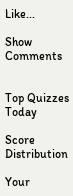Like...

Show Comments


Top Quizzes Today

Score Distribution

Your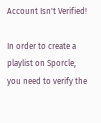Account Isn't Verified!

In order to create a playlist on Sporcle, you need to verify the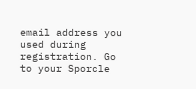email address you used during registration. Go to your Sporcle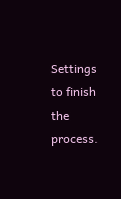Settings to finish the process.